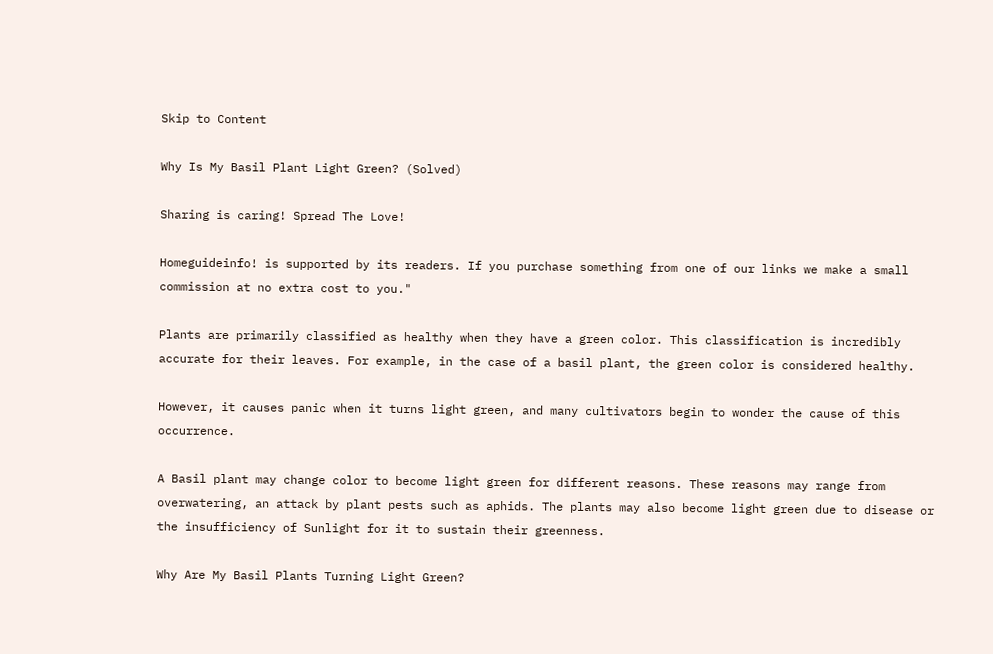Skip to Content

Why Is My Basil Plant Light Green? (Solved)

Sharing is caring! Spread The Love!

Homeguideinfo! is supported by its readers. If you purchase something from one of our links we make a small commission at no extra cost to you."

Plants are primarily classified as healthy when they have a green color. This classification is incredibly accurate for their leaves. For example, in the case of a basil plant, the green color is considered healthy.

However, it causes panic when it turns light green, and many cultivators begin to wonder the cause of this occurrence.

A Basil plant may change color to become light green for different reasons. These reasons may range from overwatering, an attack by plant pests such as aphids. The plants may also become light green due to disease or the insufficiency of Sunlight for it to sustain their greenness.

Why Are My Basil Plants Turning Light Green?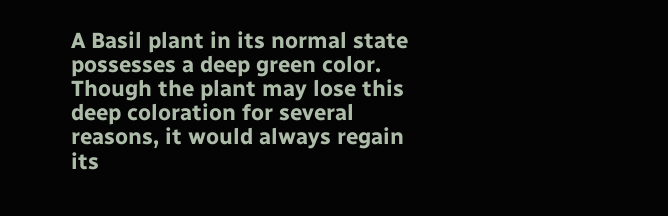A Basil plant in its normal state possesses a deep green color. Though the plant may lose this deep coloration for several reasons, it would always regain its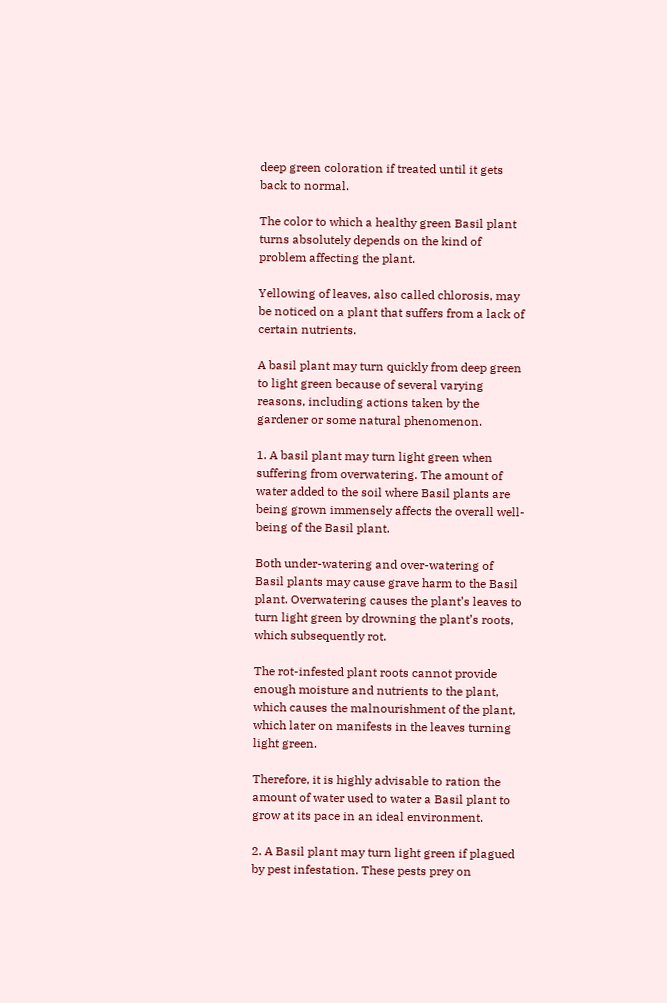deep green coloration if treated until it gets back to normal.

The color to which a healthy green Basil plant turns absolutely depends on the kind of problem affecting the plant.

Yellowing of leaves, also called chlorosis, may be noticed on a plant that suffers from a lack of certain nutrients.

A basil plant may turn quickly from deep green to light green because of several varying reasons, including actions taken by the gardener or some natural phenomenon.

1. A basil plant may turn light green when suffering from overwatering. The amount of water added to the soil where Basil plants are being grown immensely affects the overall well-being of the Basil plant.

Both under-watering and over-watering of Basil plants may cause grave harm to the Basil plant. Overwatering causes the plant’s leaves to turn light green by drowning the plant’s roots, which subsequently rot.

The rot-infested plant roots cannot provide enough moisture and nutrients to the plant, which causes the malnourishment of the plant, which later on manifests in the leaves turning light green.

Therefore, it is highly advisable to ration the amount of water used to water a Basil plant to grow at its pace in an ideal environment.

2. A Basil plant may turn light green if plagued by pest infestation. These pests prey on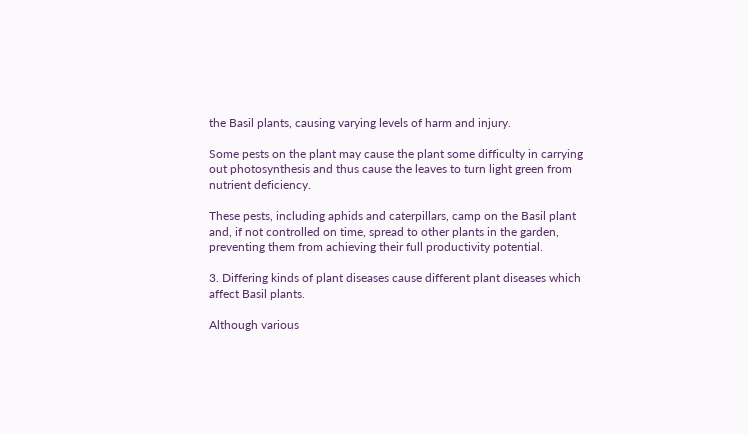the Basil plants, causing varying levels of harm and injury.

Some pests on the plant may cause the plant some difficulty in carrying out photosynthesis and thus cause the leaves to turn light green from nutrient deficiency.

These pests, including aphids and caterpillars, camp on the Basil plant and, if not controlled on time, spread to other plants in the garden, preventing them from achieving their full productivity potential.

3. Differing kinds of plant diseases cause different plant diseases which affect Basil plants.

Although various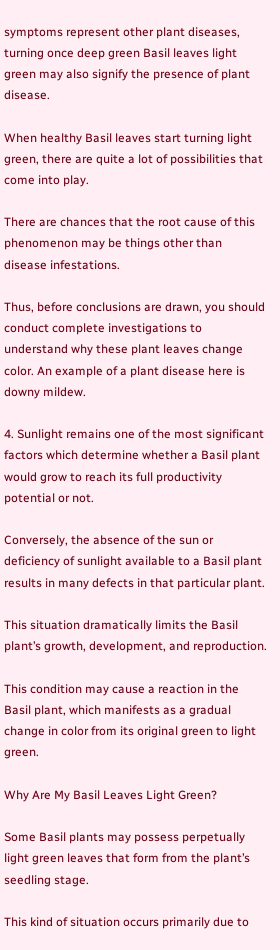symptoms represent other plant diseases, turning once deep green Basil leaves light green may also signify the presence of plant disease.

When healthy Basil leaves start turning light green, there are quite a lot of possibilities that come into play.

There are chances that the root cause of this phenomenon may be things other than disease infestations.

Thus, before conclusions are drawn, you should conduct complete investigations to understand why these plant leaves change color. An example of a plant disease here is downy mildew.

4. Sunlight remains one of the most significant factors which determine whether a Basil plant would grow to reach its full productivity potential or not.

Conversely, the absence of the sun or deficiency of sunlight available to a Basil plant results in many defects in that particular plant.

This situation dramatically limits the Basil plant’s growth, development, and reproduction.

This condition may cause a reaction in the Basil plant, which manifests as a gradual change in color from its original green to light green.

Why Are My Basil Leaves Light Green?

Some Basil plants may possess perpetually light green leaves that form from the plant’s seedling stage.

This kind of situation occurs primarily due to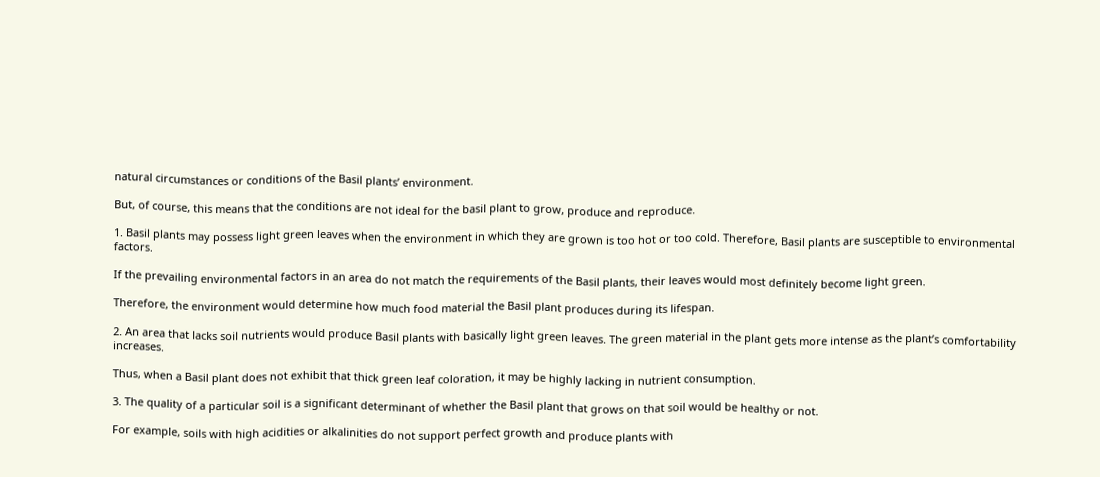natural circumstances or conditions of the Basil plants’ environment.

But, of course, this means that the conditions are not ideal for the basil plant to grow, produce and reproduce.

1. Basil plants may possess light green leaves when the environment in which they are grown is too hot or too cold. Therefore, Basil plants are susceptible to environmental factors.

If the prevailing environmental factors in an area do not match the requirements of the Basil plants, their leaves would most definitely become light green.

Therefore, the environment would determine how much food material the Basil plant produces during its lifespan.

2. An area that lacks soil nutrients would produce Basil plants with basically light green leaves. The green material in the plant gets more intense as the plant’s comfortability increases.

Thus, when a Basil plant does not exhibit that thick green leaf coloration, it may be highly lacking in nutrient consumption.

3. The quality of a particular soil is a significant determinant of whether the Basil plant that grows on that soil would be healthy or not.

For example, soils with high acidities or alkalinities do not support perfect growth and produce plants with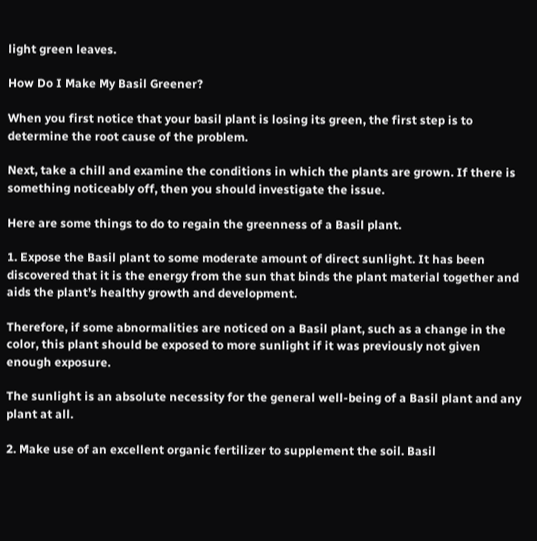light green leaves.

How Do I Make My Basil Greener?

When you first notice that your basil plant is losing its green, the first step is to determine the root cause of the problem.

Next, take a chill and examine the conditions in which the plants are grown. If there is something noticeably off, then you should investigate the issue.

Here are some things to do to regain the greenness of a Basil plant.

1. Expose the Basil plant to some moderate amount of direct sunlight. It has been discovered that it is the energy from the sun that binds the plant material together and aids the plant’s healthy growth and development.

Therefore, if some abnormalities are noticed on a Basil plant, such as a change in the color, this plant should be exposed to more sunlight if it was previously not given enough exposure.

The sunlight is an absolute necessity for the general well-being of a Basil plant and any plant at all.

2. Make use of an excellent organic fertilizer to supplement the soil. Basil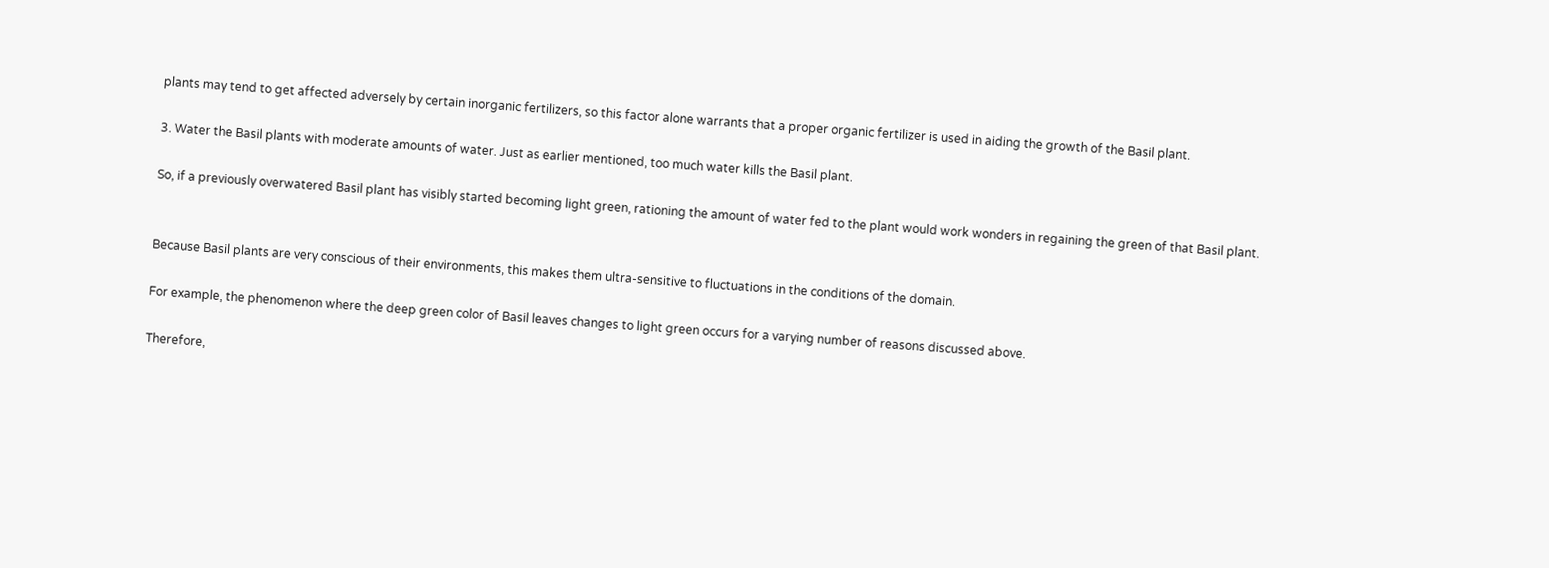plants may tend to get affected adversely by certain inorganic fertilizers, so this factor alone warrants that a proper organic fertilizer is used in aiding the growth of the Basil plant.

3. Water the Basil plants with moderate amounts of water. Just as earlier mentioned, too much water kills the Basil plant.

So, if a previously overwatered Basil plant has visibly started becoming light green, rationing the amount of water fed to the plant would work wonders in regaining the green of that Basil plant.


Because Basil plants are very conscious of their environments, this makes them ultra-sensitive to fluctuations in the conditions of the domain.

For example, the phenomenon where the deep green color of Basil leaves changes to light green occurs for a varying number of reasons discussed above.

Therefore,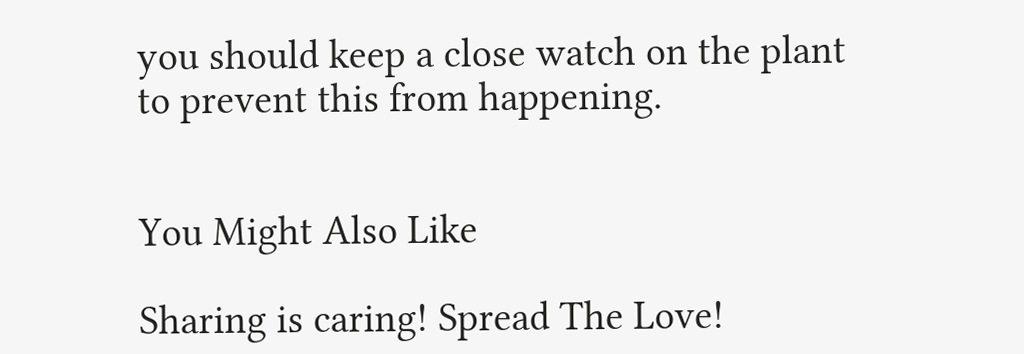you should keep a close watch on the plant to prevent this from happening.


You Might Also Like

Sharing is caring! Spread The Love!